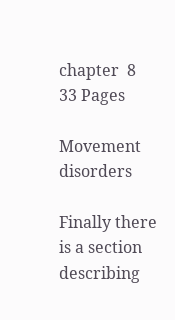chapter  8
33 Pages

Movement disorders

Finally there is a section describing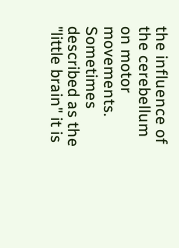the influence of the cerebellum on motor movements. Sometimes described as the "little brain" it is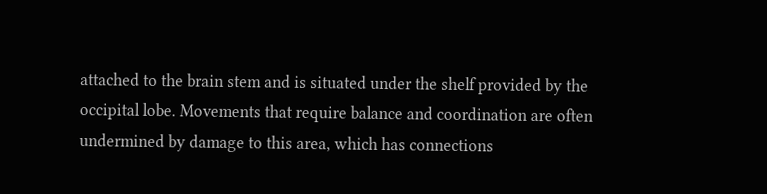attached to the brain stem and is situated under the shelf provided by the occipital lobe. Movements that require balance and coordination are often undermined by damage to this area, which has connections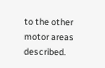to the other motor areas described.